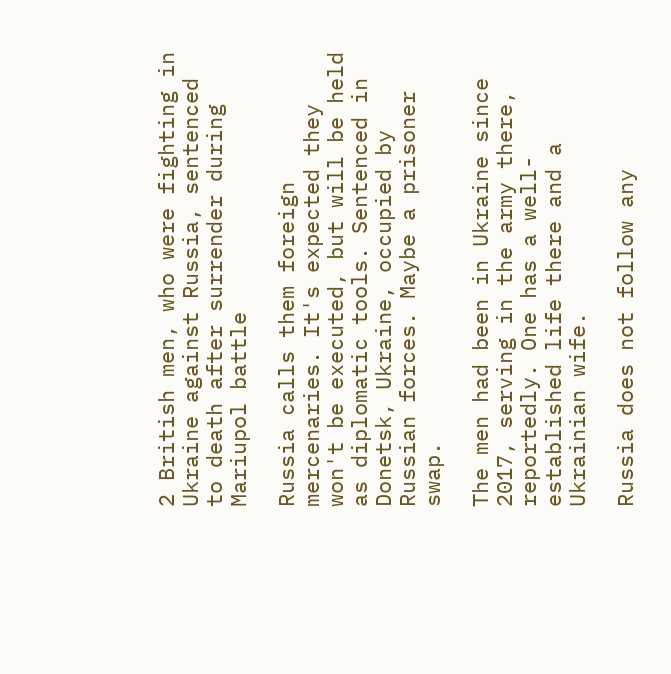2 British men, who were fighting in Ukraine against Russia, sentenced to death after surrender during Mariupol battle

Russia calls them foreign mercenaries. It's expected they won't be executed, but will be held as diplomatic tools. Sentenced in Donetsk, Ukraine, occupied by Russian forces. Maybe a prisoner swap.

The men had been in Ukraine since 2017, serving in the army there, reportedly. One has a well-established life there and a Ukrainian wife.

Russia does not follow any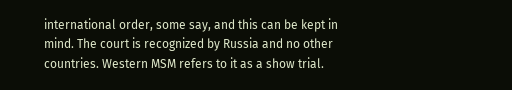international order, some say, and this can be kept in mind. The court is recognized by Russia and no other countries. Western MSM refers to it as a show trial.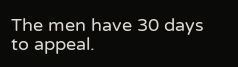The men have 30 days to appeal.